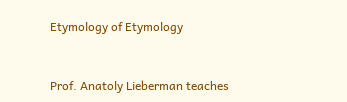Etymology of Etymology


Prof. Anatoly Lieberman teaches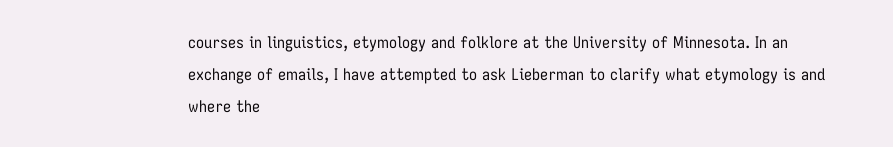courses in linguistics, etymology and folklore at the University of Minnesota. In an exchange of emails, I have attempted to ask Lieberman to clarify what etymology is and where the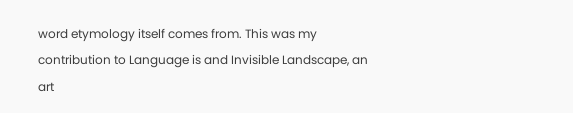word etymology itself comes from. This was my contribution to Language is and Invisible Landscape, an art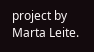project by Marta Leite.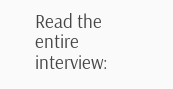Read the entire interview: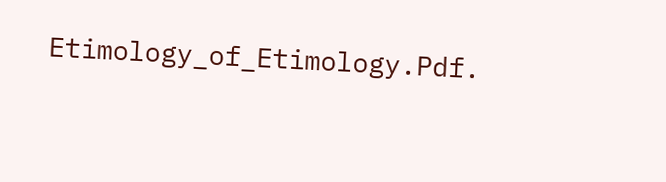Etimology_of_Etimology.Pdf.